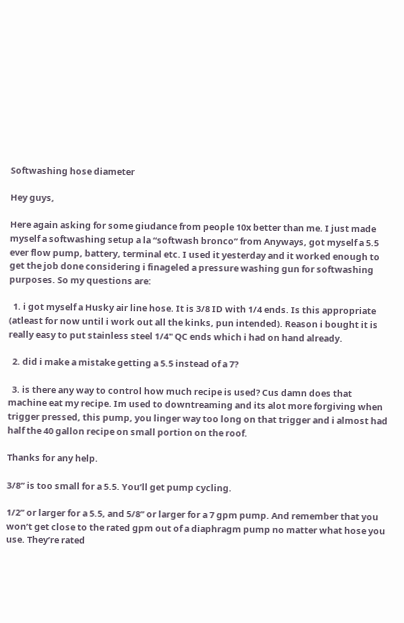Softwashing hose diameter

Hey guys,

Here again asking for some giudance from people 10x better than me. I just made myself a softwashing setup a la “softwash bronco” from Anyways, got myself a 5.5 ever flow pump, battery, terminal etc. I used it yesterday and it worked enough to get the job done considering i finageled a pressure washing gun for softwashing purposes. So my questions are:

  1. i got myself a Husky air line hose. It is 3/8 ID with 1/4 ends. Is this appropriate (atleast for now until i work out all the kinks, pun intended). Reason i bought it is really easy to put stainless steel 1/4" QC ends which i had on hand already.

  2. did i make a mistake getting a 5.5 instead of a 7?

  3. is there any way to control how much recipe is used? Cus damn does that machine eat my recipe. Im used to downtreaming and its alot more forgiving when trigger pressed, this pump, you linger way too long on that trigger and i almost had half the 40 gallon recipe on small portion on the roof.

Thanks for any help.

3/8” is too small for a 5.5. You’ll get pump cycling.

1/2” or larger for a 5.5, and 5/8” or larger for a 7 gpm pump. And remember that you won’t get close to the rated gpm out of a diaphragm pump no matter what hose you use. They’re rated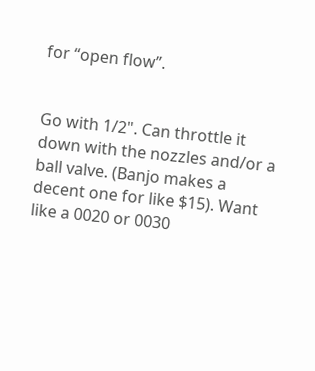for “open flow”.


Go with 1/2". Can throttle it down with the nozzles and/or a ball valve. (Banjo makes a decent one for like $15). Want like a 0020 or 0030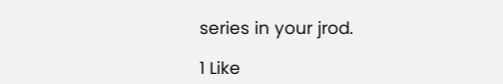series in your jrod.

1 Like